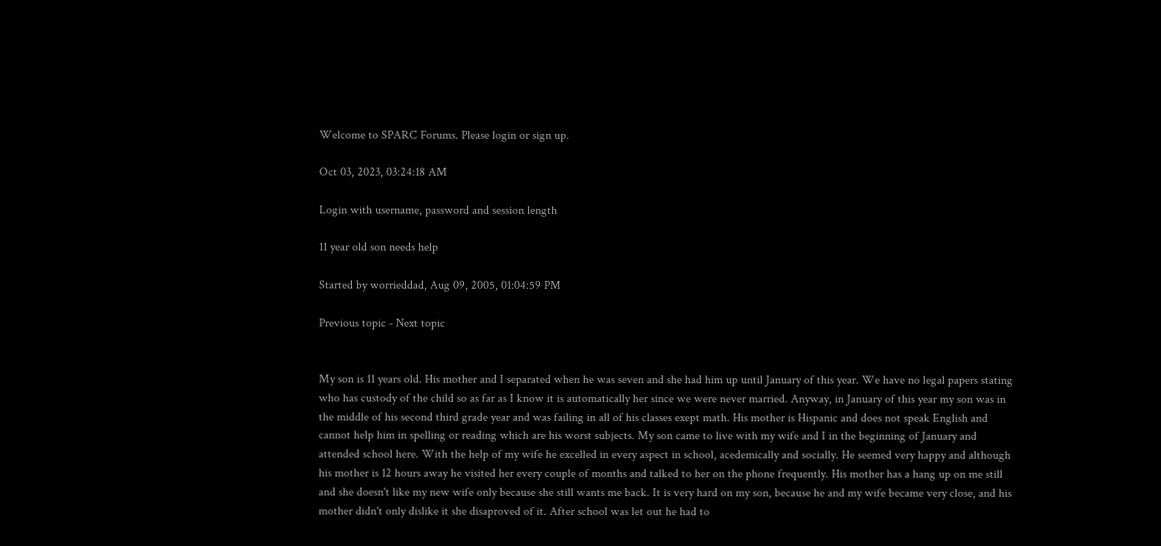Welcome to SPARC Forums. Please login or sign up.

Oct 03, 2023, 03:24:18 AM

Login with username, password and session length

11 year old son needs help

Started by worrieddad, Aug 09, 2005, 01:04:59 PM

Previous topic - Next topic


My son is 11 years old. His mother and I separated when he was seven and she had him up until January of this year. We have no legal papers stating who has custody of the child so as far as I know it is automatically her since we were never married. Anyway, in January of this year my son was in the middle of his second third grade year and was failing in all of his classes exept math. His mother is Hispanic and does not speak English and cannot help him in spelling or reading which are his worst subjects. My son came to live with my wife and I in the beginning of January and attended school here. With the help of my wife he excelled in every aspect in school, acedemically and socially. He seemed very happy and although his mother is 12 hours away he visited her every couple of months and talked to her on the phone frequently. His mother has a hang up on me still and she doesn't like my new wife only because she still wants me back. It is very hard on my son, because he and my wife became very close, and his mother didn't only dislike it she disaproved of it. After school was let out he had to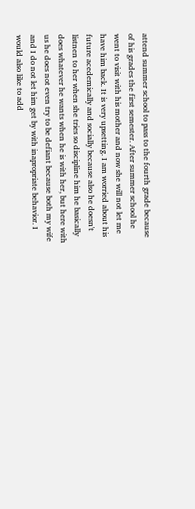attend summer school to pass to the fourth grade because of his grades the first semester. After summer school he went to visit with his mother and now she will not let me have him back. It is very upsetting. I am worried about his future acedemically and socially because also he doesn't listnen to her when she tries so discipline him he basically does whatever he wants when he is with her, but here with us he does not even try to be defiant because both my wife and I do not let him get by with inapropriate behavior. I would also like to add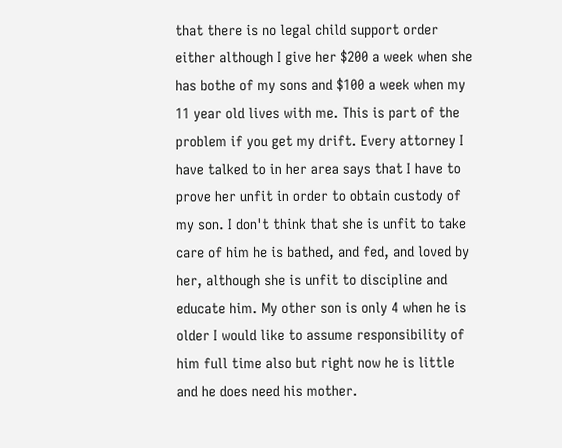that there is no legal child support order either although I give her $200 a week when she has bothe of my sons and $100 a week when my 11 year old lives with me. This is part of the problem if you get my drift. Every attorney I have talked to in her area says that I have to prove her unfit in order to obtain custody of my son. I don't think that she is unfit to take care of him he is bathed, and fed, and loved by her, although she is unfit to discipline and educate him. My other son is only 4 when he is older I would like to assume responsibility of him full time also but right now he is little and he does need his mother.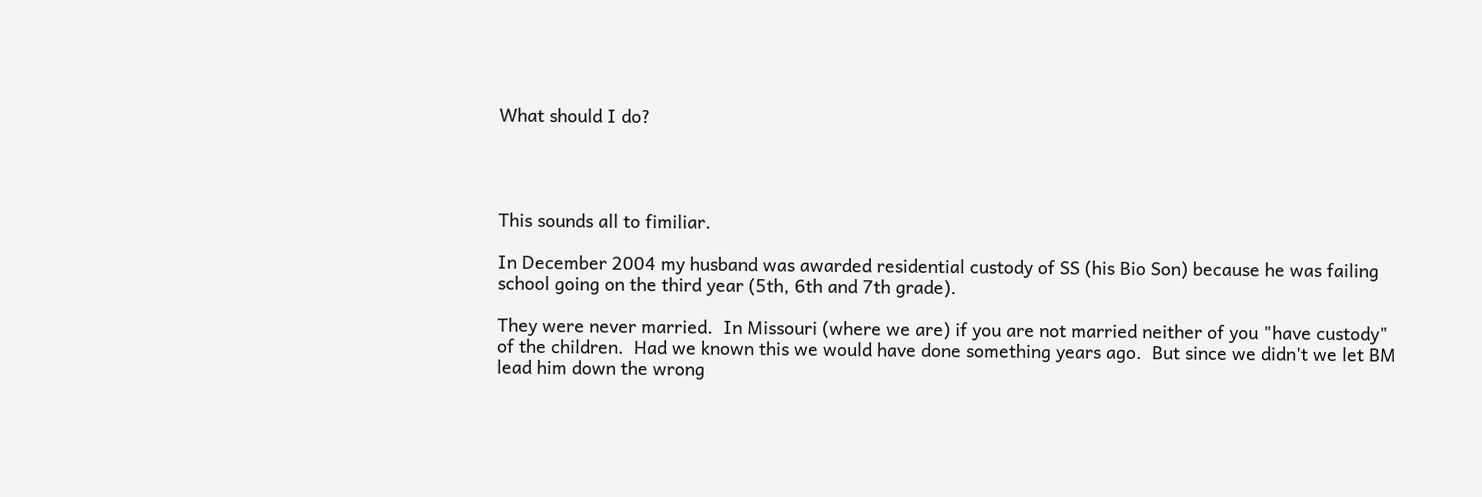What should I do?




This sounds all to fimiliar.

In December 2004 my husband was awarded residential custody of SS (his Bio Son) because he was failing school going on the third year (5th, 6th and 7th grade).

They were never married.  In Missouri (where we are) if you are not married neither of you "have custody" of the children.  Had we known this we would have done something years ago.  But since we didn't we let BM lead him down the wrong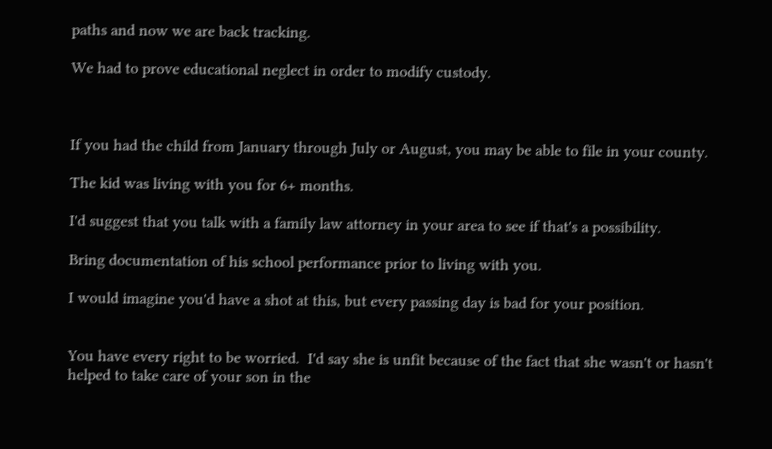paths and now we are back tracking.

We had to prove educational neglect in order to modify custody.



If you had the child from January through July or August, you may be able to file in your county.

The kid was living with you for 6+ months.

I'd suggest that you talk with a family law attorney in your area to see if that's a possibility.

Bring documentation of his school performance prior to living with you.

I would imagine you'd have a shot at this, but every passing day is bad for your position.


You have every right to be worried.  I'd say she is unfit because of the fact that she wasn't or hasn't helped to take care of your son in the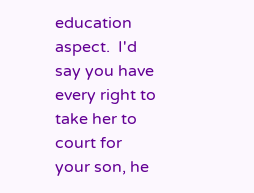education aspect.  I'd say you have every right to take her to court for your son, he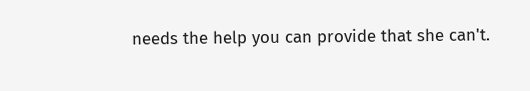needs the help you can provide that she can't.